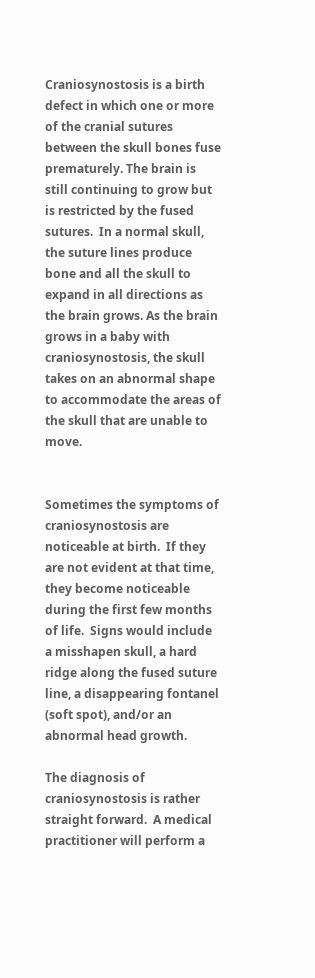Craniosynostosis is a birth defect in which one or more of the cranial sutures between the skull bones fuse prematurely. The brain is still continuing to grow but is restricted by the fused sutures.  In a normal skull, the suture lines produce bone and all the skull to expand in all directions as the brain grows. As the brain grows in a baby with craniosynostosis, the skull takes on an abnormal shape to accommodate the areas of the skull that are unable to move.


Sometimes the symptoms of craniosynostosis are noticeable at birth.  If they are not evident at that time, they become noticeable during the first few months of life.  Signs would include a misshapen skull, a hard ridge along the fused suture line, a disappearing fontanel (soft spot), and/or an abnormal head growth.

The diagnosis of craniosynostosis is rather straight forward.  A medical practitioner will perform a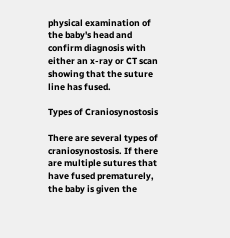physical examination of the baby's head and confirm diagnosis with either an x-ray or CT scan showing that the suture line has fused.

Types of Craniosynostosis

There are several types of craniosynostosis. If there are multiple sutures that have fused prematurely, the baby is given the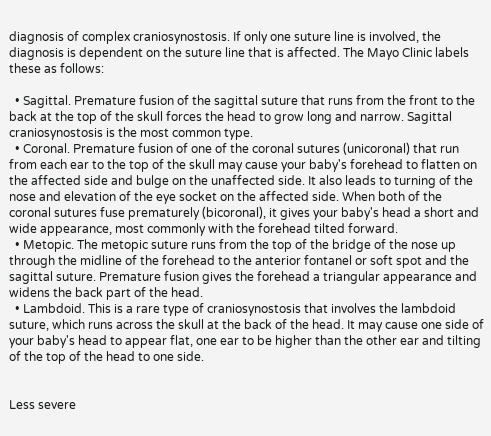diagnosis of complex craniosynostosis. If only one suture line is involved, the diagnosis is dependent on the suture line that is affected. The Mayo Clinic labels these as follows:

  • Sagittal. Premature fusion of the sagittal suture that runs from the front to the back at the top of the skull forces the head to grow long and narrow. Sagittal craniosynostosis is the most common type.
  • Coronal. Premature fusion of one of the coronal sutures (unicoronal) that run from each ear to the top of the skull may cause your baby's forehead to flatten on the affected side and bulge on the unaffected side. It also leads to turning of the nose and elevation of the eye socket on the affected side. When both of the coronal sutures fuse prematurely (bicoronal), it gives your baby's head a short and wide appearance, most commonly with the forehead tilted forward.
  • Metopic. The metopic suture runs from the top of the bridge of the nose up through the midline of the forehead to the anterior fontanel or soft spot and the sagittal suture. Premature fusion gives the forehead a triangular appearance and widens the back part of the head.
  • Lambdoid. This is a rare type of craniosynostosis that involves the lambdoid suture, which runs across the skull at the back of the head. It may cause one side of your baby's head to appear flat, one ear to be higher than the other ear and tilting of the top of the head to one side.


Less severe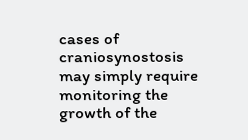cases of craniosynostosis may simply require monitoring the growth of the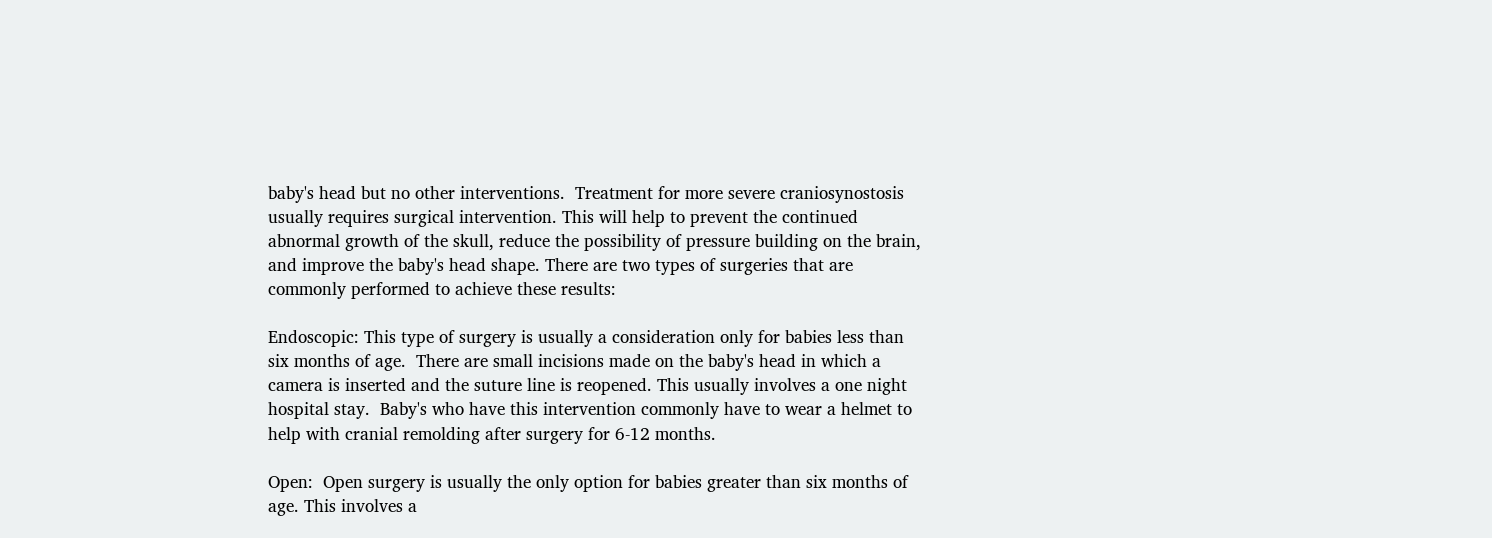baby's head but no other interventions.  Treatment for more severe craniosynostosis usually requires surgical intervention. This will help to prevent the continued abnormal growth of the skull, reduce the possibility of pressure building on the brain, and improve the baby's head shape. There are two types of surgeries that are commonly performed to achieve these results:

Endoscopic: This type of surgery is usually a consideration only for babies less than six months of age.  There are small incisions made on the baby's head in which a camera is inserted and the suture line is reopened. This usually involves a one night hospital stay.  Baby's who have this intervention commonly have to wear a helmet to help with cranial remolding after surgery for 6-12 months.

Open:  Open surgery is usually the only option for babies greater than six months of age. This involves a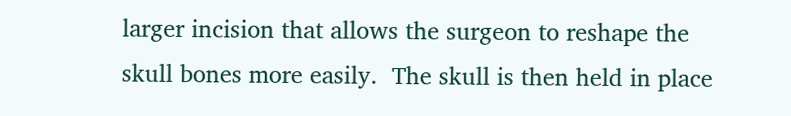larger incision that allows the surgeon to reshape the skull bones more easily.  The skull is then held in place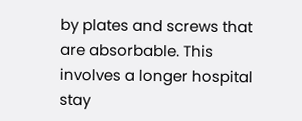by plates and screws that are absorbable. This involves a longer hospital stay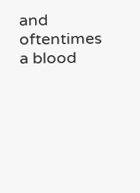and oftentimes a blood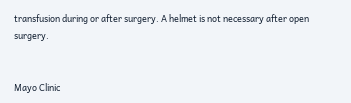transfusion during or after surgery. A helmet is not necessary after open surgery.


Mayo Clinic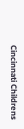Cincinnati Childrens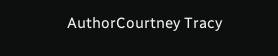AuthorCourtney Tracy